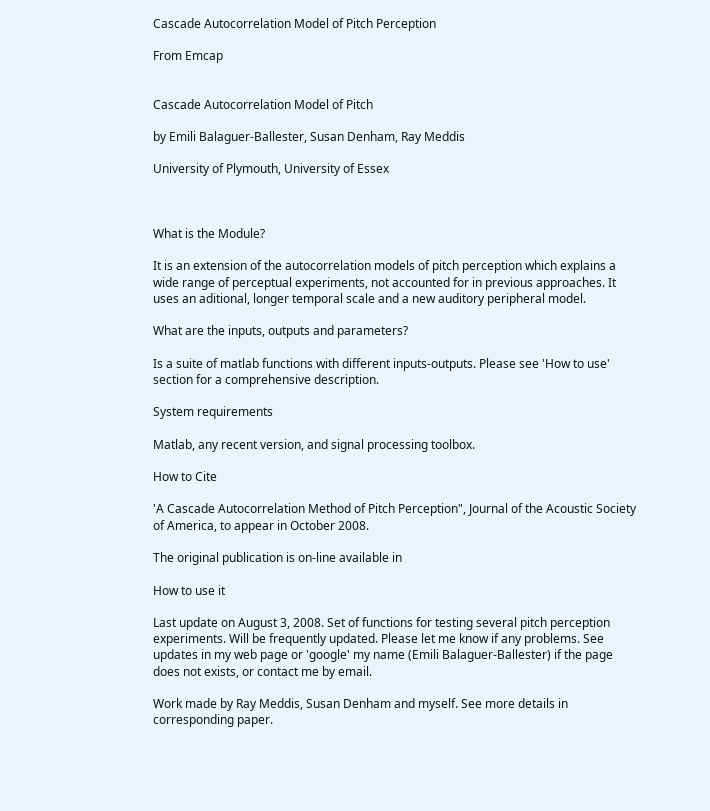Cascade Autocorrelation Model of Pitch Perception

From Emcap


Cascade Autocorrelation Model of Pitch

by Emili Balaguer-Ballester, Susan Denham, Ray Meddis

University of Plymouth, University of Essex



What is the Module?

It is an extension of the autocorrelation models of pitch perception which explains a wide range of perceptual experiments, not accounted for in previous approaches. It uses an aditional, longer temporal scale and a new auditory peripheral model.

What are the inputs, outputs and parameters?

Is a suite of matlab functions with different inputs-outputs. Please see 'How to use' section for a comprehensive description.

System requirements

Matlab, any recent version, and signal processing toolbox.

How to Cite

'A Cascade Autocorrelation Method of Pitch Perception", Journal of the Acoustic Society of America, to appear in October 2008.

The original publication is on-line available in

How to use it

Last update on August 3, 2008. Set of functions for testing several pitch perception experiments. Will be frequently updated. Please let me know if any problems. See updates in my web page or 'google' my name (Emili Balaguer-Ballester) if the page does not exists, or contact me by email.

Work made by Ray Meddis, Susan Denham and myself. See more details in corresponding paper.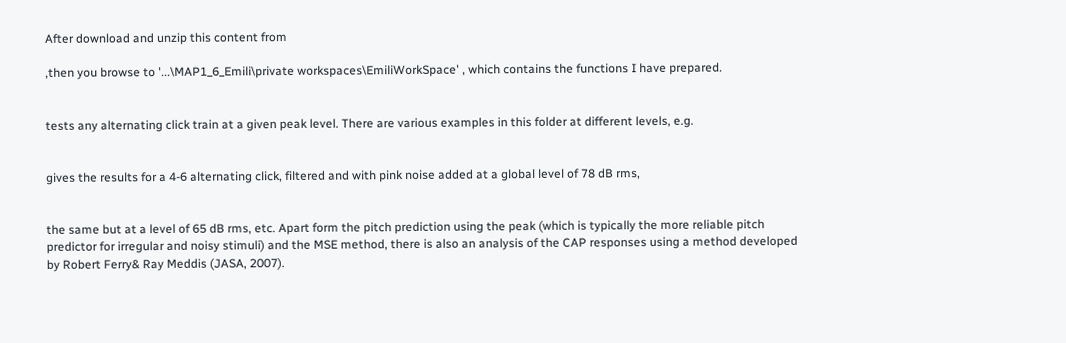After download and unzip this content from

,then you browse to '...\MAP1_6_Emili\private workspaces\EmiliWorkSpace' , which contains the functions I have prepared.


tests any alternating click train at a given peak level. There are various examples in this folder at different levels, e.g.


gives the results for a 4-6 alternating click, filtered and with pink noise added at a global level of 78 dB rms,


the same but at a level of 65 dB rms, etc. Apart form the pitch prediction using the peak (which is typically the more reliable pitch predictor for irregular and noisy stimuli) and the MSE method, there is also an analysis of the CAP responses using a method developed by Robert Ferry& Ray Meddis (JASA, 2007).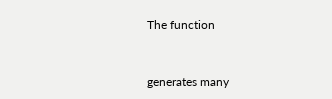The function


generates many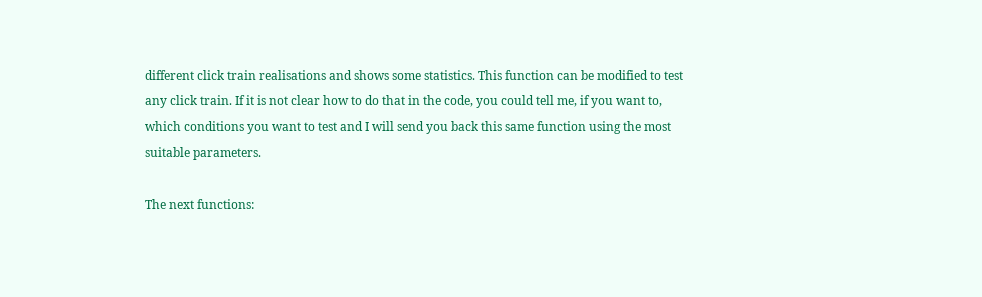different click train realisations and shows some statistics. This function can be modified to test any click train. If it is not clear how to do that in the code, you could tell me, if you want to, which conditions you want to test and I will send you back this same function using the most suitable parameters.

The next functions: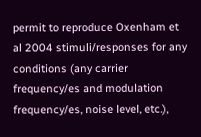permit to reproduce Oxenham et al 2004 stimuli/responses for any conditions (any carrier frequency/es and modulation frequency/es, noise level, etc.),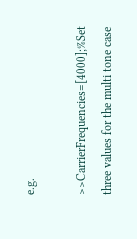e.g.

>>CarrierFrequencies=[4000];%Set three values for the multi tone case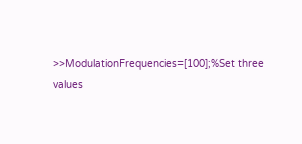>>ModulationFrequencies=[100];%Set three values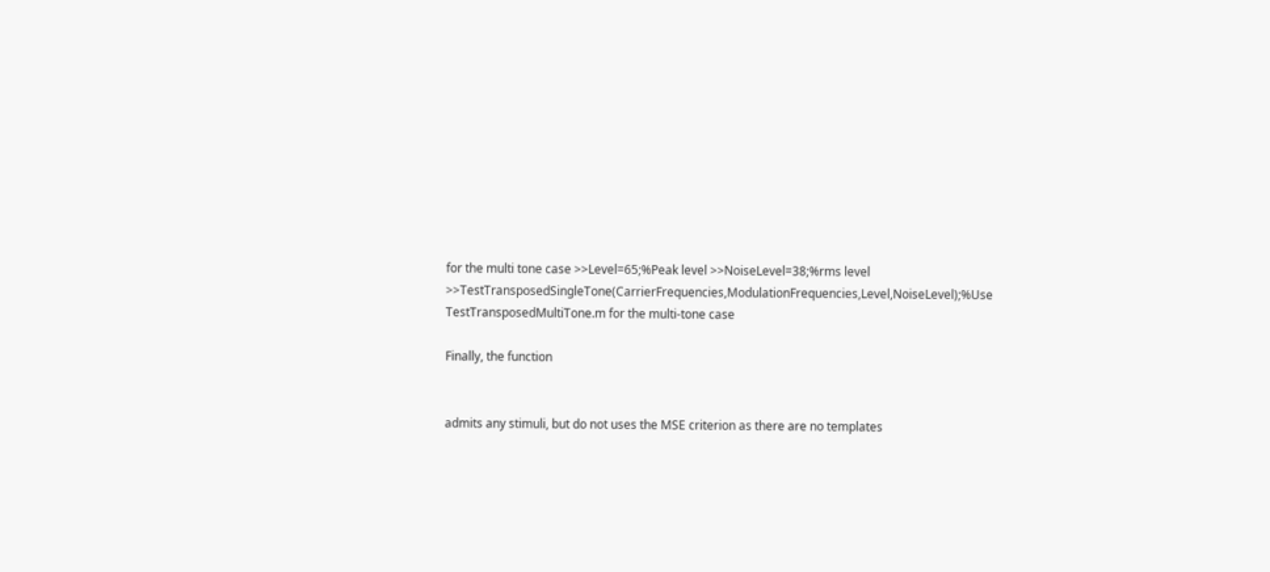for the multi tone case >>Level=65;%Peak level >>NoiseLevel=38;%rms level >>TestTransposedSingleTone(CarrierFrequencies,ModulationFrequencies,Level,NoiseLevel);%Use TestTransposedMultiTone.m for the multi-tone case

Finally, the function


admits any stimuli, but do not uses the MSE criterion as there are no templates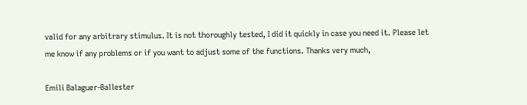valid for any arbitrary stimulus. It is not thoroughly tested, I did it quickly in case you need it. Please let me know if any problems or if you want to adjust some of the functions. Thanks very much,

Emili Balaguer-Ballester